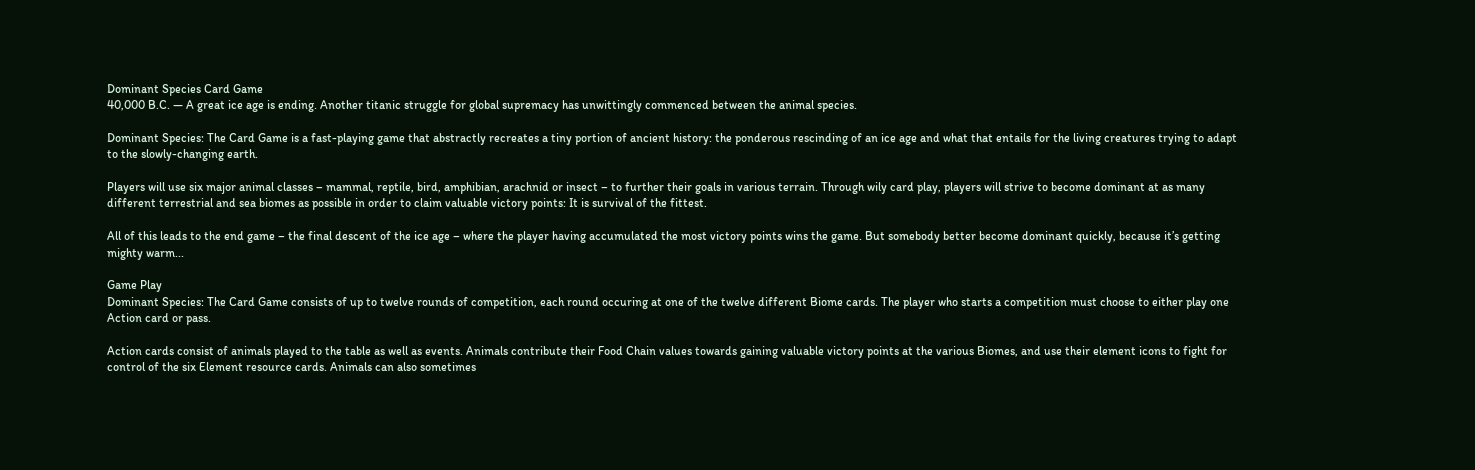Dominant Species Card Game
40,000 B.C. — A great ice age is ending. Another titanic struggle for global supremacy has unwittingly commenced between the animal species.

Dominant Species: The Card Game is a fast-playing game that abstractly recreates a tiny portion of ancient history: the ponderous rescinding of an ice age and what that entails for the living creatures trying to adapt to the slowly-changing earth.

Players will use six major animal classes – mammal, reptile, bird, amphibian, arachnid or insect – to further their goals in various terrain. Through wily card play, players will strive to become dominant at as many different terrestrial and sea biomes as possible in order to claim valuable victory points: It is survival of the fittest.

All of this leads to the end game – the final descent of the ice age – where the player having accumulated the most victory points wins the game. But somebody better become dominant quickly, because it’s getting mighty warm...

Game Play
Dominant Species: The Card Game consists of up to twelve rounds of competition, each round occuring at one of the twelve different Biome cards. The player who starts a competition must choose to either play one Action card or pass.

Action cards consist of animals played to the table as well as events. Animals contribute their Food Chain values towards gaining valuable victory points at the various Biomes, and use their element icons to fight for control of the six Element resource cards. Animals can also sometimes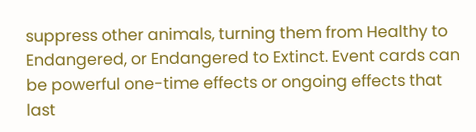suppress other animals, turning them from Healthy to Endangered, or Endangered to Extinct. Event cards can be powerful one-time effects or ongoing effects that last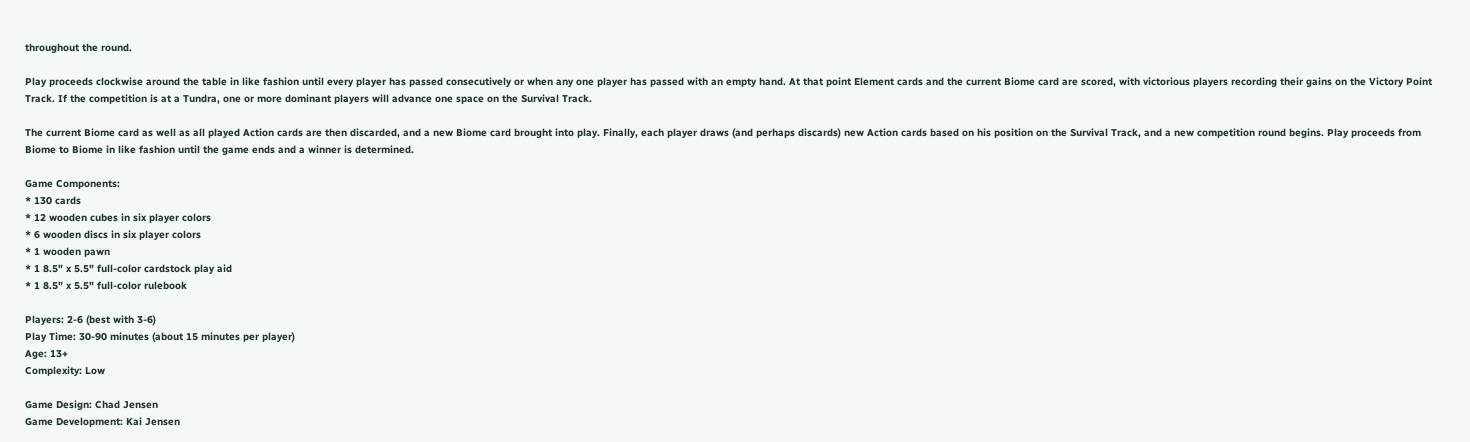throughout the round.

Play proceeds clockwise around the table in like fashion until every player has passed consecutively or when any one player has passed with an empty hand. At that point Element cards and the current Biome card are scored, with victorious players recording their gains on the Victory Point Track. If the competition is at a Tundra, one or more dominant players will advance one space on the Survival Track.

The current Biome card as well as all played Action cards are then discarded, and a new Biome card brought into play. Finally, each player draws (and perhaps discards) new Action cards based on his position on the Survival Track, and a new competition round begins. Play proceeds from Biome to Biome in like fashion until the game ends and a winner is determined.

Game Components:
* 130 cards
* 12 wooden cubes in six player colors
* 6 wooden discs in six player colors
* 1 wooden pawn
* 1 8.5" x 5.5" full-color cardstock play aid
* 1 8.5" x 5.5" full-color rulebook

Players: 2-6 (best with 3-6)
Play Time: 30-90 minutes (about 15 minutes per player)
Age: 13+
Complexity: Low

Game Design: Chad Jensen
Game Development: Kai Jensen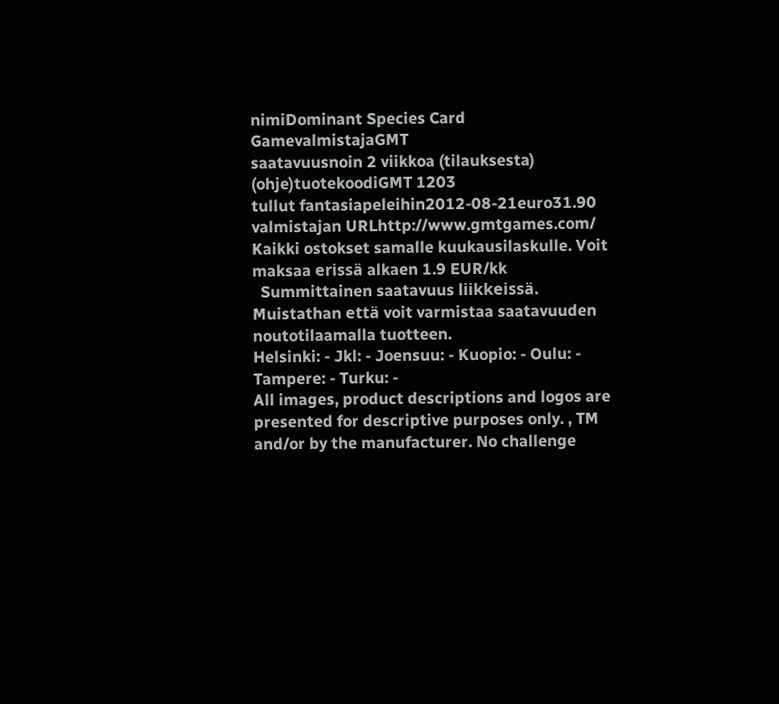nimiDominant Species Card GamevalmistajaGMT
saatavuusnoin 2 viikkoa (tilauksesta) (ohje)tuotekoodiGMT 1203
tullut fantasiapeleihin2012-08-21euro31.90
valmistajan URLhttp://www.gmtgames.com/
Kaikki ostokset samalle kuukausilaskulle. Voit maksaa erissä alkaen 1.9 EUR/kk
  Summittainen saatavuus liikkeissä. Muistathan että voit varmistaa saatavuuden noutotilaamalla tuotteen.
Helsinki: - Jkl: - Joensuu: - Kuopio: - Oulu: - Tampere: - Turku: -
All images, product descriptions and logos are presented for descriptive purposes only. , TM and/or by the manufacturer. No challenge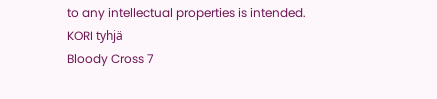to any intellectual properties is intended.
KORI tyhjä
Bloody Cross 7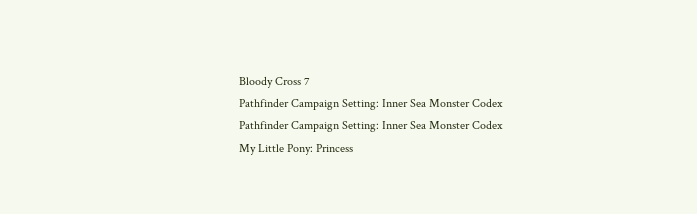Bloody Cross 7
Pathfinder Campaign Setting: Inner Sea Monster Codex
Pathfinder Campaign Setting: Inner Sea Monster Codex
My Little Pony: Princess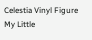Celestia Vinyl Figure
My Little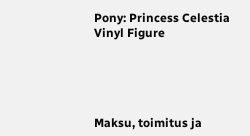Pony: Princess Celestia Vinyl Figure





Maksu, toimitus ja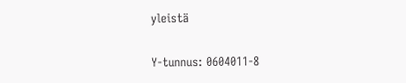yleistä

Y-tunnus: 0604011-8